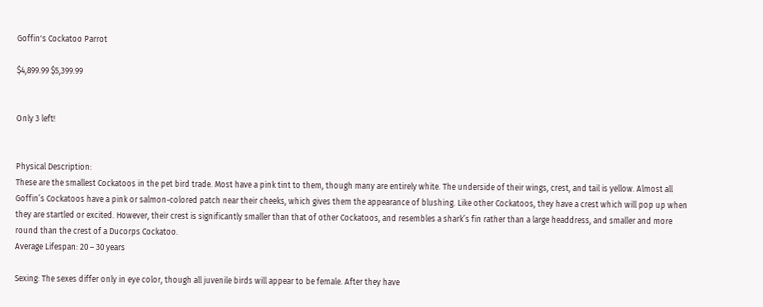Goffin's Cockatoo Parrot

$4,899.99 $5,399.99


Only 3 left!


Physical Description:
These are the smallest Cockatoos in the pet bird trade. Most have a pink tint to them, though many are entirely white. The underside of their wings, crest, and tail is yellow. Almost all Goffin’s Cockatoos have a pink or salmon-colored patch near their cheeks, which gives them the appearance of blushing. Like other Cockatoos, they have a crest which will pop up when they are startled or excited. However, their crest is significantly smaller than that of other Cockatoos, and resembles a shark’s fin rather than a large headdress, and smaller and more round than the crest of a Ducorps Cockatoo.
Average Lifespan: 20 – 30 years

Sexing: The sexes differ only in eye color, though all juvenile birds will appear to be female. After they have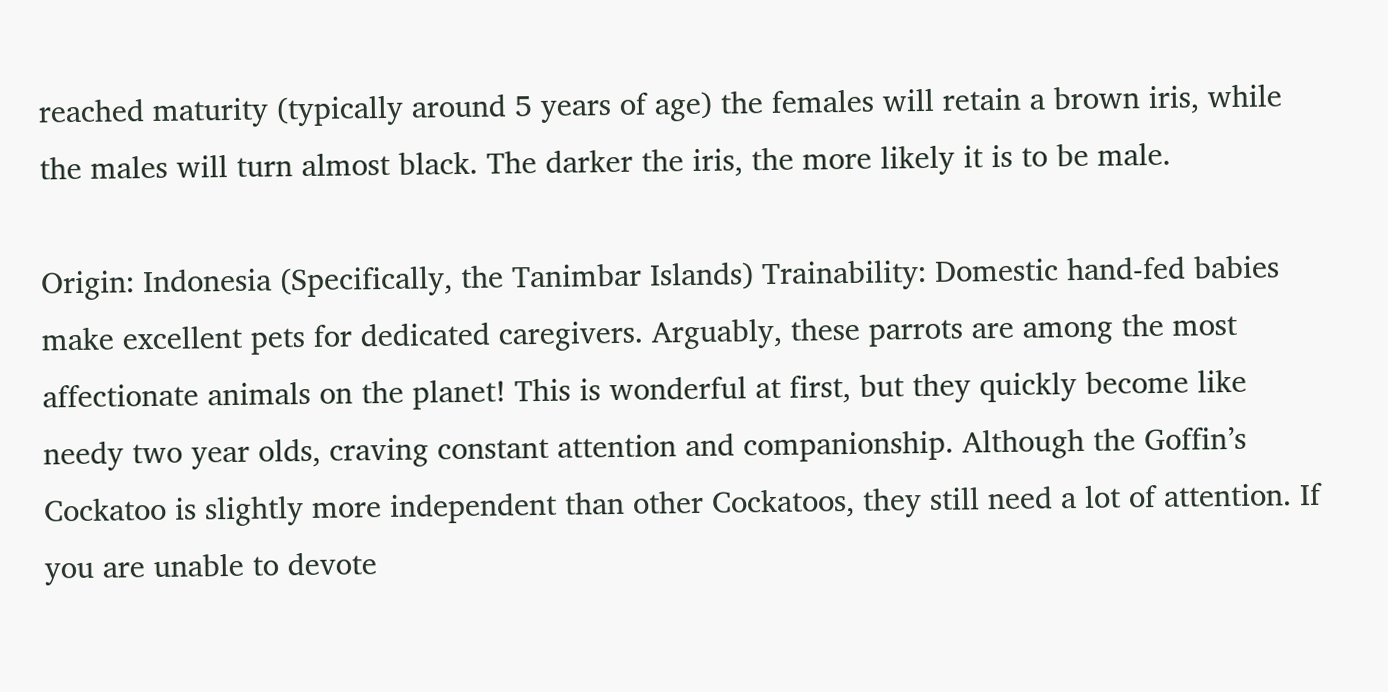reached maturity (typically around 5 years of age) the females will retain a brown iris, while the males will turn almost black. The darker the iris, the more likely it is to be male.

Origin: Indonesia (Specifically, the Tanimbar Islands) Trainability: Domestic hand-fed babies make excellent pets for dedicated caregivers. Arguably, these parrots are among the most affectionate animals on the planet! This is wonderful at first, but they quickly become like needy two year olds, craving constant attention and companionship. Although the Goffin’s Cockatoo is slightly more independent than other Cockatoos, they still need a lot of attention. If you are unable to devote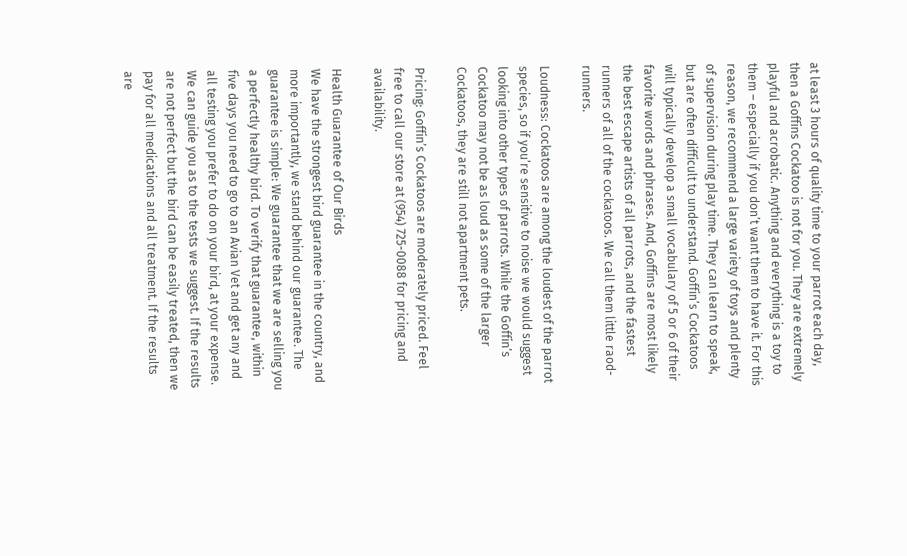at least 3 hours of quality time to your parrot each day, then a Goffins Cockatoo is not for you. They are extremely playful and acrobatic. Anything and everything is a toy to them – especially if you don’t want them to have it. For this reason, we recommend a large variety of toys and plenty of supervision during play time. They can learn to speak, but are often difficult to understand. Goffin’s Cockatoos will typically develop a small vocabulary of 5 or 6 of their favorite words and phrases. And, Goffins are most likely the best escape artists of all parrots, and the fastest runners of all of the cockatoos. We call them little raod-runners.

Loudness: Cockatoos are among the loudest of the parrot species, so if you’re sensitive to noise we would suggest looking into other types of parrots. While the Goffin’s Cockatoo may not be as loud as some of the larger Cockatoos, they are still not apartment pets.

Pricing: Goffin’s Cockatoos are moderately priced. Feel free to call our store at (954) 725-0088 for pricing and availability.

Health Guarantee of Our Birds
We have the strongest bird guarantee in the country, and more importantly, we stand behind our guarantee. The guarantee is simple: We guarantee that we are selling you a perfectly healthy bird. To verify that guarantee, within five days you need to go to an Avian Vet and get any and all testing you prefer to do on your bird, at your expense. We can guide you as to the tests we suggest. If the results are not perfect but the bird can be easily treated, then we pay for all medications and all treatment. If the results are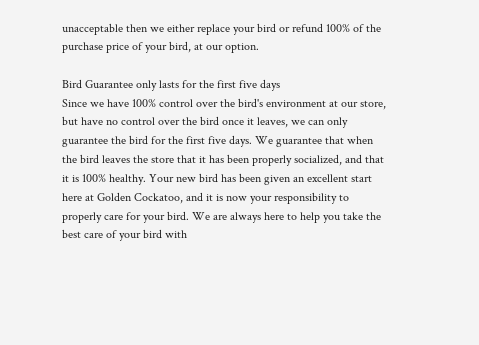unacceptable then we either replace your bird or refund 100% of the purchase price of your bird, at our option.

Bird Guarantee only lasts for the first five days
Since we have 100% control over the bird's environment at our store, but have no control over the bird once it leaves, we can only guarantee the bird for the first five days. We guarantee that when the bird leaves the store that it has been properly socialized, and that it is 100% healthy. Your new bird has been given an excellent start here at Golden Cockatoo, and it is now your responsibility to properly care for your bird. We are always here to help you take the best care of your bird with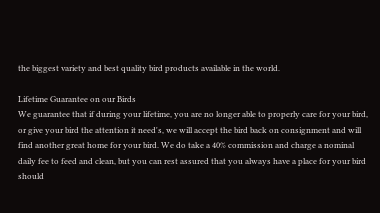the biggest variety and best quality bird products available in the world.

Lifetime Guarantee on our Birds
We guarantee that if during your lifetime, you are no longer able to properly care for your bird, or give your bird the attention it need's, we will accept the bird back on consignment and will find another great home for your bird. We do take a 40% commission and charge a nominal daily fee to feed and clean, but you can rest assured that you always have a place for your bird should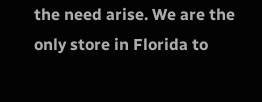the need arise. We are the only store in Florida to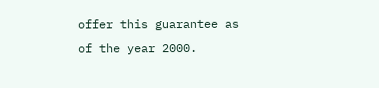offer this guarantee as of the year 2000.